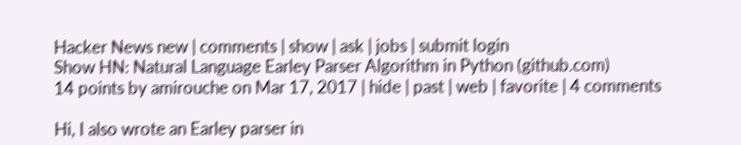Hacker News new | comments | show | ask | jobs | submit login
Show HN: Natural Language Earley Parser Algorithm in Python (github.com)
14 points by amirouche on Mar 17, 2017 | hide | past | web | favorite | 4 comments

Hi, I also wrote an Earley parser in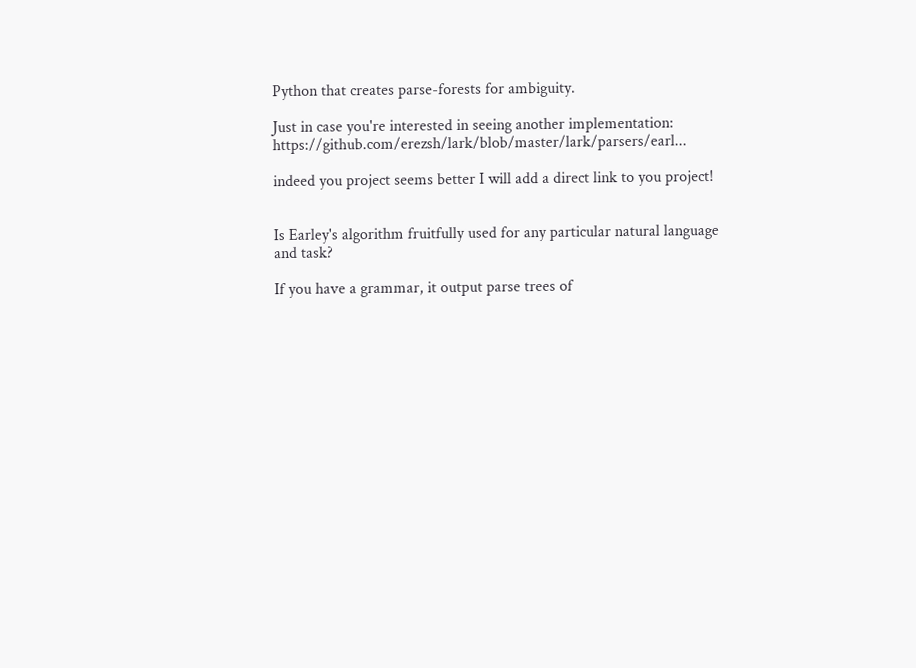Python that creates parse-forests for ambiguity.

Just in case you're interested in seeing another implementation: https://github.com/erezsh/lark/blob/master/lark/parsers/earl...

indeed you project seems better I will add a direct link to you project!


Is Earley's algorithm fruitfully used for any particular natural language and task?

If you have a grammar, it output parse trees of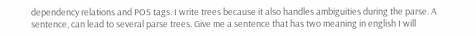dependency relations and POS tags. I write trees because it also handles ambiguities during the parse. A sentence, can lead to several parse trees. Give me a sentence that has two meaning in english I will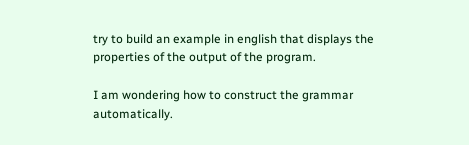try to build an example in english that displays the properties of the output of the program.

I am wondering how to construct the grammar automatically.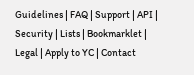Guidelines | FAQ | Support | API | Security | Lists | Bookmarklet | Legal | Apply to YC | Contact